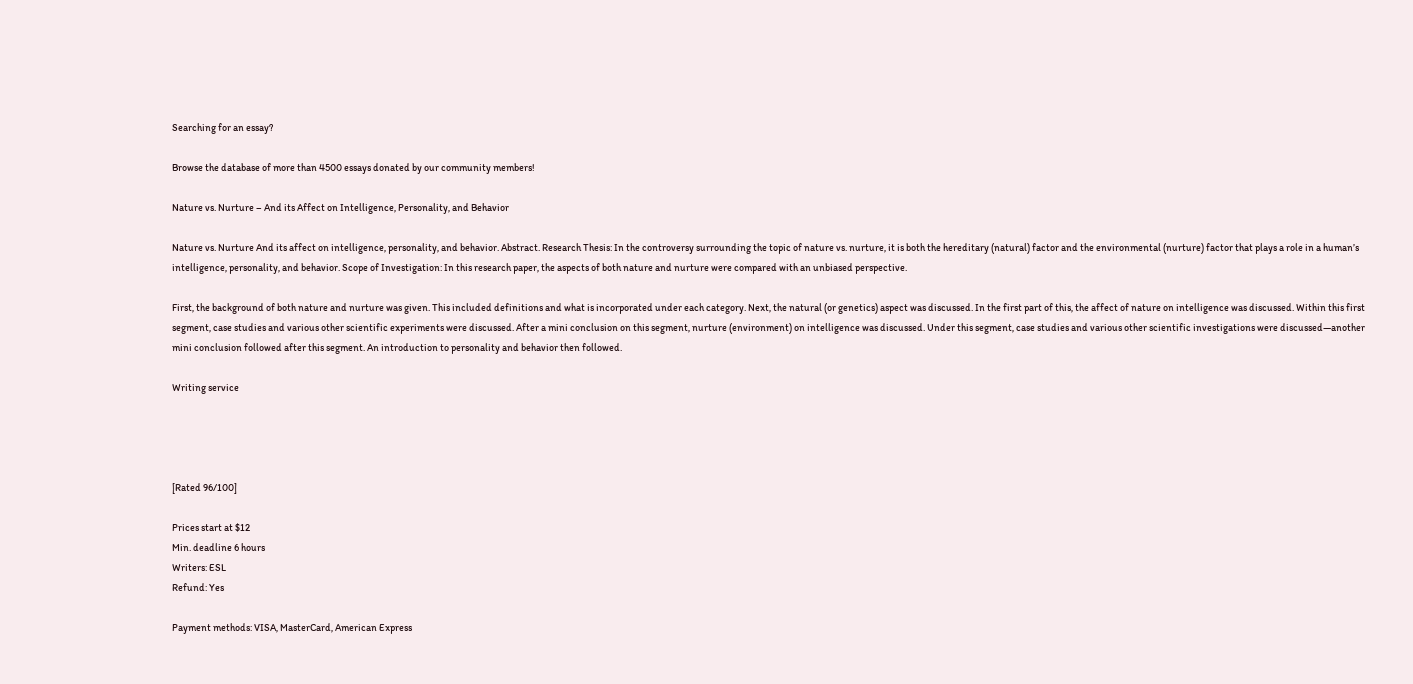Searching for an essay?

Browse the database of more than 4500 essays donated by our community members!

Nature vs. Nurture – And its Affect on Intelligence, Personality, and Behavior

Nature vs. Nurture And its affect on intelligence, personality, and behavior. Abstract. Research Thesis: In the controversy surrounding the topic of nature vs. nurture, it is both the hereditary (natural) factor and the environmental (nurture) factor that plays a role in a human’s intelligence, personality, and behavior. Scope of Investigation: In this research paper, the aspects of both nature and nurture were compared with an unbiased perspective.

First, the background of both nature and nurture was given. This included definitions and what is incorporated under each category. Next, the natural (or genetics) aspect was discussed. In the first part of this, the affect of nature on intelligence was discussed. Within this first segment, case studies and various other scientific experiments were discussed. After a mini conclusion on this segment, nurture (environment) on intelligence was discussed. Under this segment, case studies and various other scientific investigations were discussed—another mini conclusion followed after this segment. An introduction to personality and behavior then followed.

Writing service




[Rated 96/100]

Prices start at $12
Min. deadline 6 hours
Writers: ESL
Refund: Yes

Payment methods: VISA, MasterCard, American Express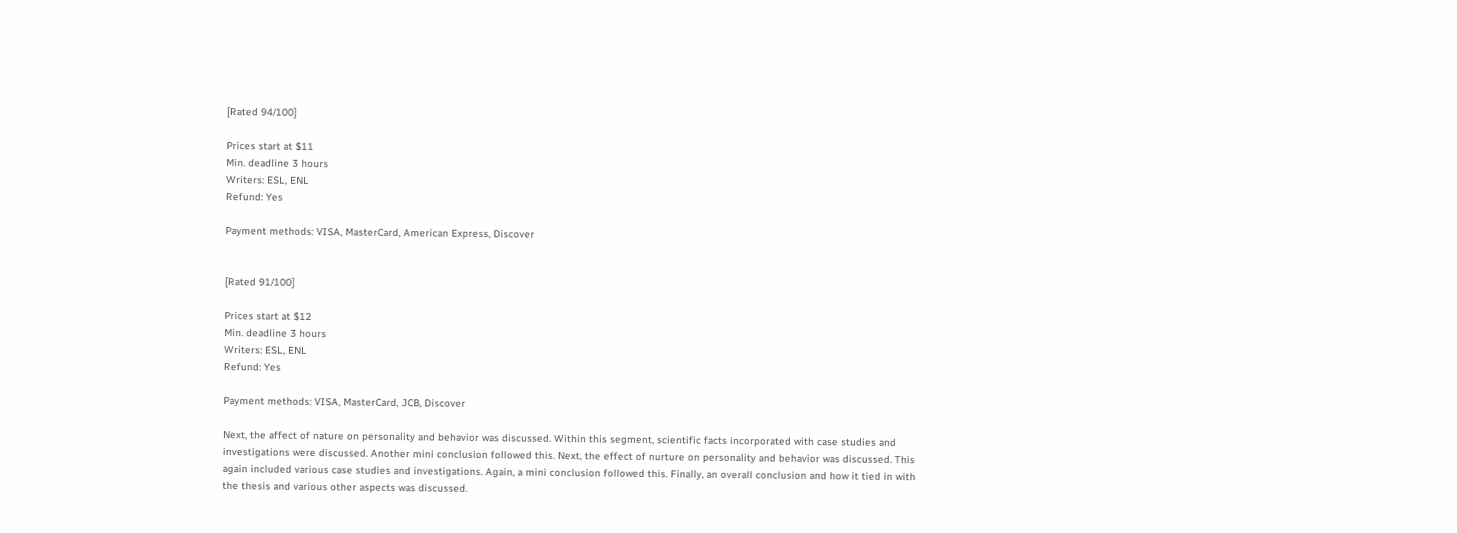[Rated 94/100]

Prices start at $11
Min. deadline 3 hours
Writers: ESL, ENL
Refund: Yes

Payment methods: VISA, MasterCard, American Express, Discover


[Rated 91/100]

Prices start at $12
Min. deadline 3 hours
Writers: ESL, ENL
Refund: Yes

Payment methods: VISA, MasterCard, JCB, Discover

Next, the affect of nature on personality and behavior was discussed. Within this segment, scientific facts incorporated with case studies and investigations were discussed. Another mini conclusion followed this. Next, the effect of nurture on personality and behavior was discussed. This again included various case studies and investigations. Again, a mini conclusion followed this. Finally, an overall conclusion and how it tied in with the thesis and various other aspects was discussed.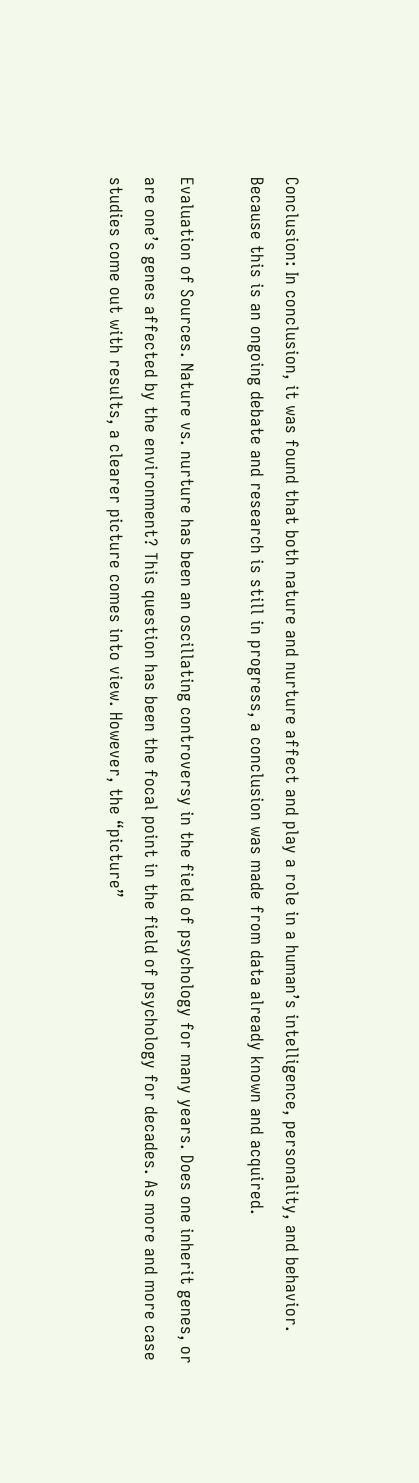Conclusion: In conclusion, it was found that both nature and nurture affect and play a role in a human’s intelligence, personality, and behavior. Because this is an ongoing debate and research is still in progress, a conclusion was made from data already known and acquired.

Evaluation of Sources. Nature vs. nurture has been an oscillating controversy in the field of psychology for many years. Does one inherit genes, or are one’s genes affected by the environment? This question has been the focal point in the field of psychology for decades. As more and more case studies come out with results, a clearer picture comes into view. However, the “picture”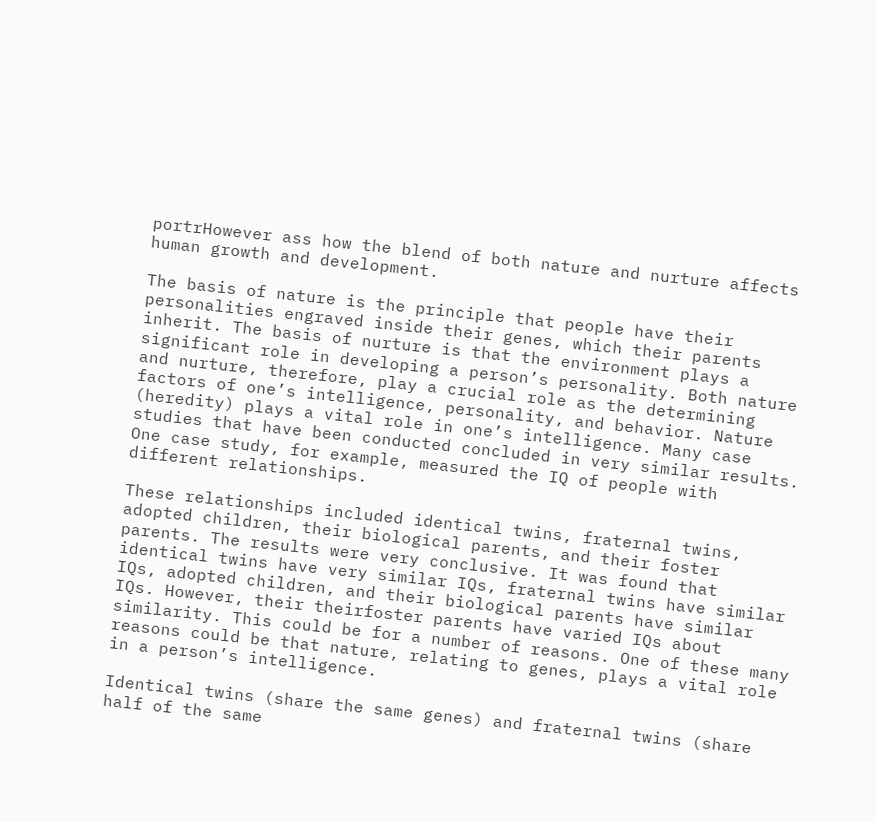portrHowever ass how the blend of both nature and nurture affects human growth and development.

The basis of nature is the principle that people have their personalities engraved inside their genes, which their parents inherit. The basis of nurture is that the environment plays a significant role in developing a person’s personality. Both nature and nurture, therefore, play a crucial role as the determining factors of one’s intelligence, personality, and behavior. Nature (heredity) plays a vital role in one’s intelligence. Many case studies that have been conducted concluded in very similar results. One case study, for example, measured the IQ of people with different relationships.

These relationships included identical twins, fraternal twins, adopted children, their biological parents, and their foster parents. The results were very conclusive. It was found that identical twins have very similar IQs, fraternal twins have similar IQs, adopted children, and their biological parents have similar IQs. However, their theirfoster parents have varied IQs about similarity. This could be for a number of reasons. One of these many reasons could be that nature, relating to genes, plays a vital role in a person’s intelligence.

Identical twins (share the same genes) and fraternal twins (share half of the same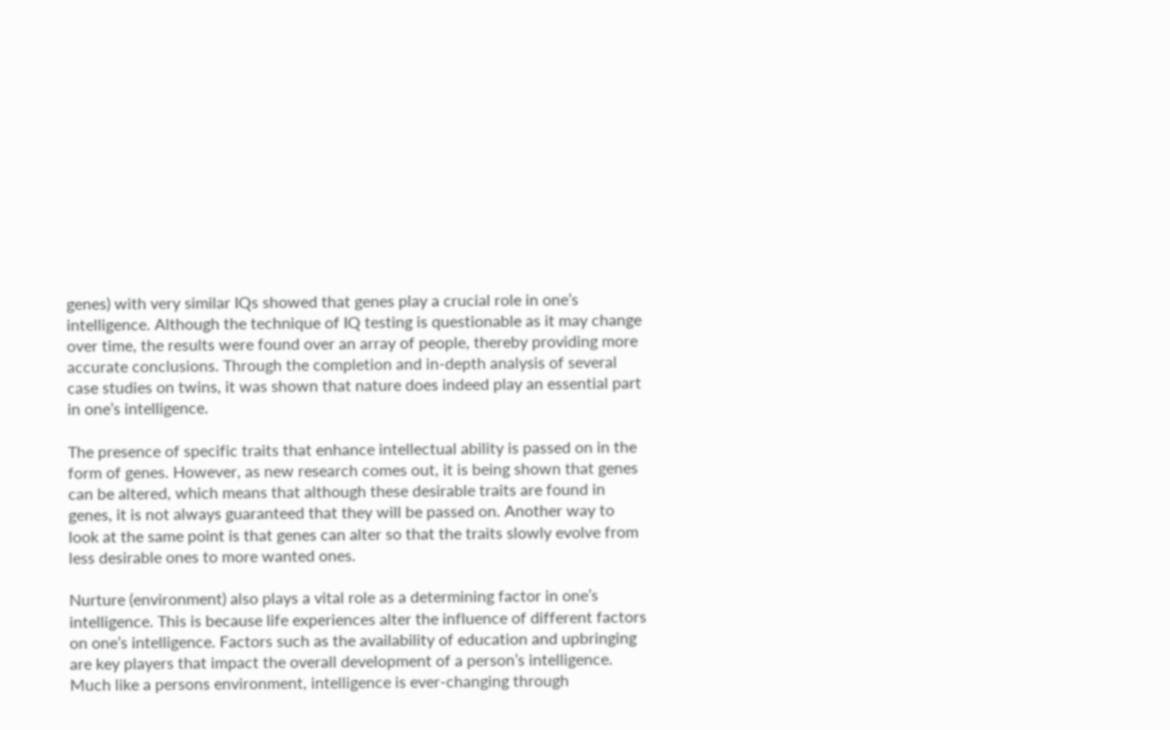genes) with very similar IQs showed that genes play a crucial role in one’s intelligence. Although the technique of IQ testing is questionable as it may change over time, the results were found over an array of people, thereby providing more accurate conclusions. Through the completion and in-depth analysis of several case studies on twins, it was shown that nature does indeed play an essential part in one’s intelligence.

The presence of specific traits that enhance intellectual ability is passed on in the form of genes. However, as new research comes out, it is being shown that genes can be altered, which means that although these desirable traits are found in genes, it is not always guaranteed that they will be passed on. Another way to look at the same point is that genes can alter so that the traits slowly evolve from less desirable ones to more wanted ones.

Nurture (environment) also plays a vital role as a determining factor in one’s intelligence. This is because life experiences alter the influence of different factors on one’s intelligence. Factors such as the availability of education and upbringing are key players that impact the overall development of a person’s intelligence. Much like a persons environment, intelligence is ever-changing through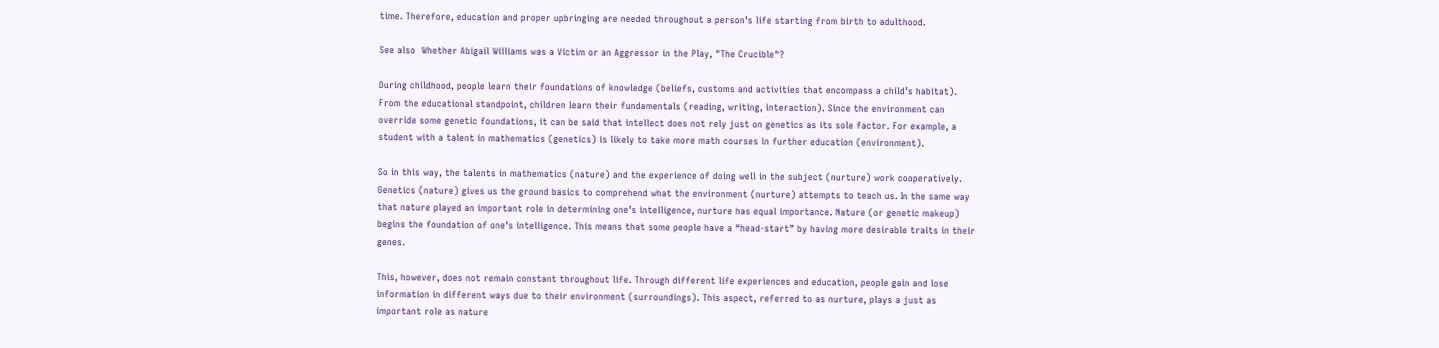time. Therefore, education and proper upbringing are needed throughout a person’s life starting from birth to adulthood.

See also  Whether Abigail Williams was a Victim or an Aggressor in the Play, "The Crucible"?

During childhood, people learn their foundations of knowledge (beliefs, customs and activities that encompass a child’s habitat). From the educational standpoint, children learn their fundamentals (reading, writing, interaction). Since the environment can override some genetic foundations, it can be said that intellect does not rely just on genetics as its sole factor. For example, a student with a talent in mathematics (genetics) is likely to take more math courses in further education (environment).

So in this way, the talents in mathematics (nature) and the experience of doing well in the subject (nurture) work cooperatively. Genetics (nature) gives us the ground basics to comprehend what the environment (nurture) attempts to teach us. In the same way that nature played an important role in determining one’s intelligence, nurture has equal importance. Nature (or genetic makeup) begins the foundation of one’s intelligence. This means that some people have a “head-start” by having more desirable traits in their genes.

This, however, does not remain constant throughout life. Through different life experiences and education, people gain and lose information in different ways due to their environment (surroundings). This aspect, referred to as nurture, plays a just as important role as nature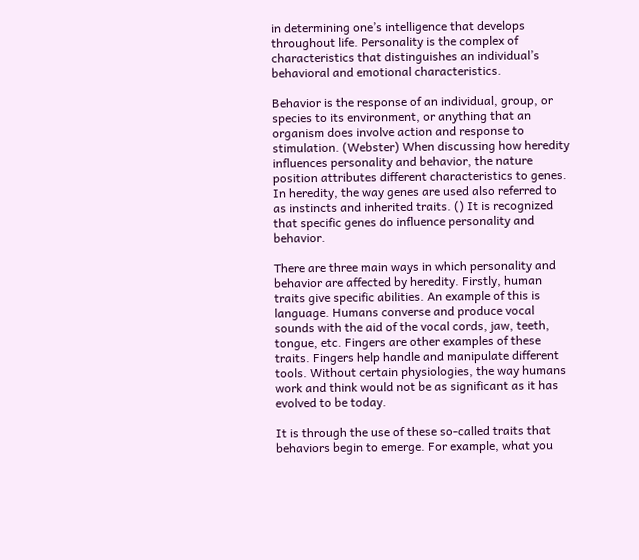in determining one’s intelligence that develops throughout life. Personality is the complex of characteristics that distinguishes an individual’s behavioral and emotional characteristics.

Behavior is the response of an individual, group, or species to its environment, or anything that an organism does involve action and response to stimulation. (Webster) When discussing how heredity influences personality and behavior, the nature position attributes different characteristics to genes. In heredity, the way genes are used also referred to as instincts and inherited traits. () It is recognized that specific genes do influence personality and behavior.

There are three main ways in which personality and behavior are affected by heredity. Firstly, human traits give specific abilities. An example of this is language. Humans converse and produce vocal sounds with the aid of the vocal cords, jaw, teeth, tongue, etc. Fingers are other examples of these traits. Fingers help handle and manipulate different tools. Without certain physiologies, the way humans work and think would not be as significant as it has evolved to be today.

It is through the use of these so-called traits that behaviors begin to emerge. For example, what you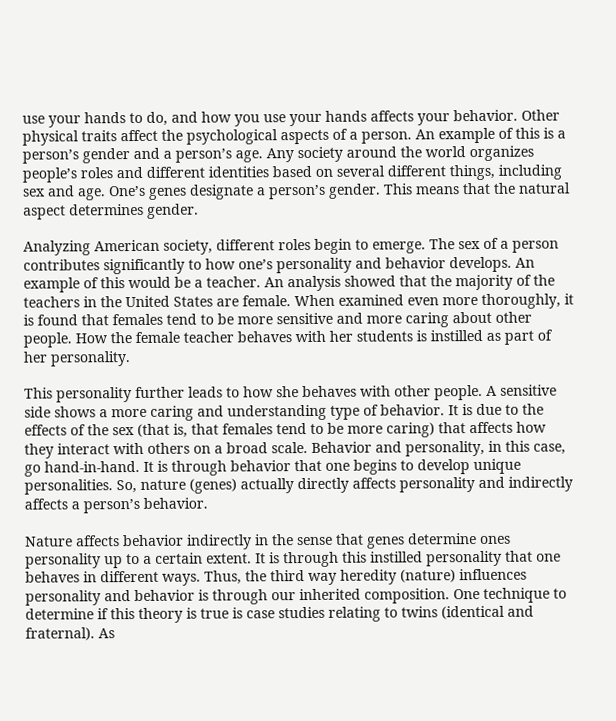use your hands to do, and how you use your hands affects your behavior. Other physical traits affect the psychological aspects of a person. An example of this is a person’s gender and a person’s age. Any society around the world organizes people’s roles and different identities based on several different things, including sex and age. One’s genes designate a person’s gender. This means that the natural aspect determines gender.

Analyzing American society, different roles begin to emerge. The sex of a person contributes significantly to how one’s personality and behavior develops. An example of this would be a teacher. An analysis showed that the majority of the teachers in the United States are female. When examined even more thoroughly, it is found that females tend to be more sensitive and more caring about other people. How the female teacher behaves with her students is instilled as part of her personality.

This personality further leads to how she behaves with other people. A sensitive side shows a more caring and understanding type of behavior. It is due to the effects of the sex (that is, that females tend to be more caring) that affects how they interact with others on a broad scale. Behavior and personality, in this case, go hand-in-hand. It is through behavior that one begins to develop unique personalities. So, nature (genes) actually directly affects personality and indirectly affects a person’s behavior.

Nature affects behavior indirectly in the sense that genes determine ones personality up to a certain extent. It is through this instilled personality that one behaves in different ways. Thus, the third way heredity (nature) influences personality and behavior is through our inherited composition. One technique to determine if this theory is true is case studies relating to twins (identical and fraternal). As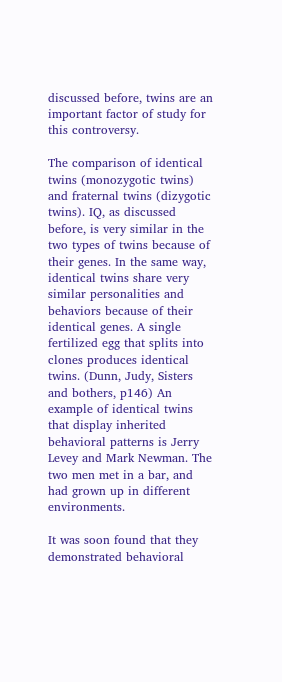discussed before, twins are an important factor of study for this controversy.

The comparison of identical twins (monozygotic twins) and fraternal twins (dizygotic twins). IQ, as discussed before, is very similar in the two types of twins because of their genes. In the same way, identical twins share very similar personalities and behaviors because of their identical genes. A single fertilized egg that splits into clones produces identical twins. (Dunn, Judy, Sisters and bothers, p146) An example of identical twins that display inherited behavioral patterns is Jerry Levey and Mark Newman. The two men met in a bar, and had grown up in different environments.

It was soon found that they demonstrated behavioral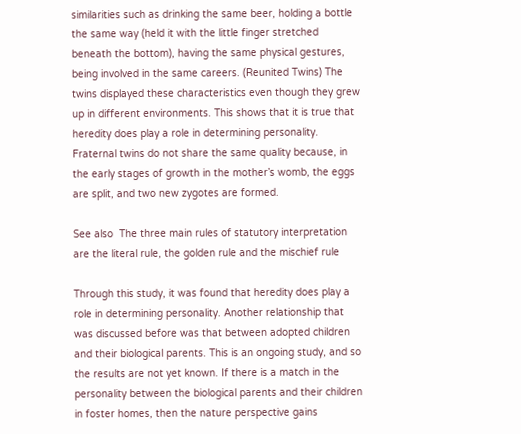similarities such as drinking the same beer, holding a bottle the same way (held it with the little finger stretched beneath the bottom), having the same physical gestures, being involved in the same careers. (Reunited Twins) The twins displayed these characteristics even though they grew up in different environments. This shows that it is true that heredity does play a role in determining personality. Fraternal twins do not share the same quality because, in the early stages of growth in the mother’s womb, the eggs are split, and two new zygotes are formed.

See also  The three main rules of statutory interpretation are the literal rule, the golden rule and the mischief rule

Through this study, it was found that heredity does play a role in determining personality. Another relationship that was discussed before was that between adopted children and their biological parents. This is an ongoing study, and so the results are not yet known. If there is a match in the personality between the biological parents and their children in foster homes, then the nature perspective gains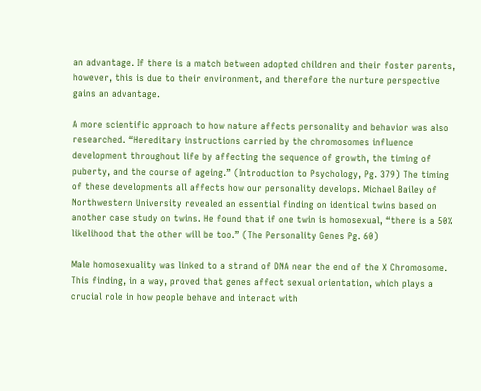an advantage. If there is a match between adopted children and their foster parents, however, this is due to their environment, and therefore the nurture perspective gains an advantage.

A more scientific approach to how nature affects personality and behavior was also researched. “Hereditary instructions carried by the chromosomes influence development throughout life by affecting the sequence of growth, the timing of puberty, and the course of ageing.” (Introduction to Psychology, Pg. 379) The timing of these developments all affects how our personality develops. Michael Bailey of Northwestern University revealed an essential finding on identical twins based on another case study on twins. He found that if one twin is homosexual, “there is a 50% likelihood that the other will be too.” (The Personality Genes Pg. 60)

Male homosexuality was linked to a strand of DNA near the end of the X Chromosome. This finding, in a way, proved that genes affect sexual orientation, which plays a crucial role in how people behave and interact with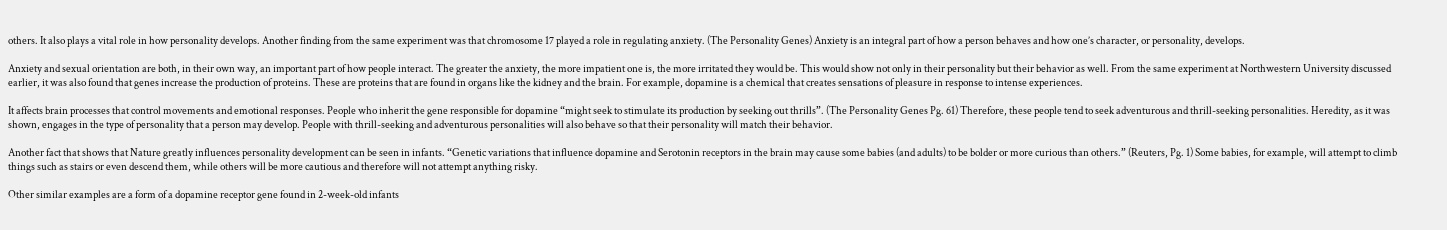others. It also plays a vital role in how personality develops. Another finding from the same experiment was that chromosome 17 played a role in regulating anxiety. (The Personality Genes) Anxiety is an integral part of how a person behaves and how one’s character, or personality, develops.

Anxiety and sexual orientation are both, in their own way, an important part of how people interact. The greater the anxiety, the more impatient one is, the more irritated they would be. This would show not only in their personality but their behavior as well. From the same experiment at Northwestern University discussed earlier, it was also found that genes increase the production of proteins. These are proteins that are found in organs like the kidney and the brain. For example, dopamine is a chemical that creates sensations of pleasure in response to intense experiences.

It affects brain processes that control movements and emotional responses. People who inherit the gene responsible for dopamine “might seek to stimulate its production by seeking out thrills”. (The Personality Genes Pg. 61) Therefore, these people tend to seek adventurous and thrill-seeking personalities. Heredity, as it was shown, engages in the type of personality that a person may develop. People with thrill-seeking and adventurous personalities will also behave so that their personality will match their behavior.

Another fact that shows that Nature greatly influences personality development can be seen in infants. “Genetic variations that influence dopamine and Serotonin receptors in the brain may cause some babies (and adults) to be bolder or more curious than others.” (Reuters, Pg. 1) Some babies, for example, will attempt to climb things such as stairs or even descend them, while others will be more cautious and therefore will not attempt anything risky.

Other similar examples are a form of a dopamine receptor gene found in 2-week-old infants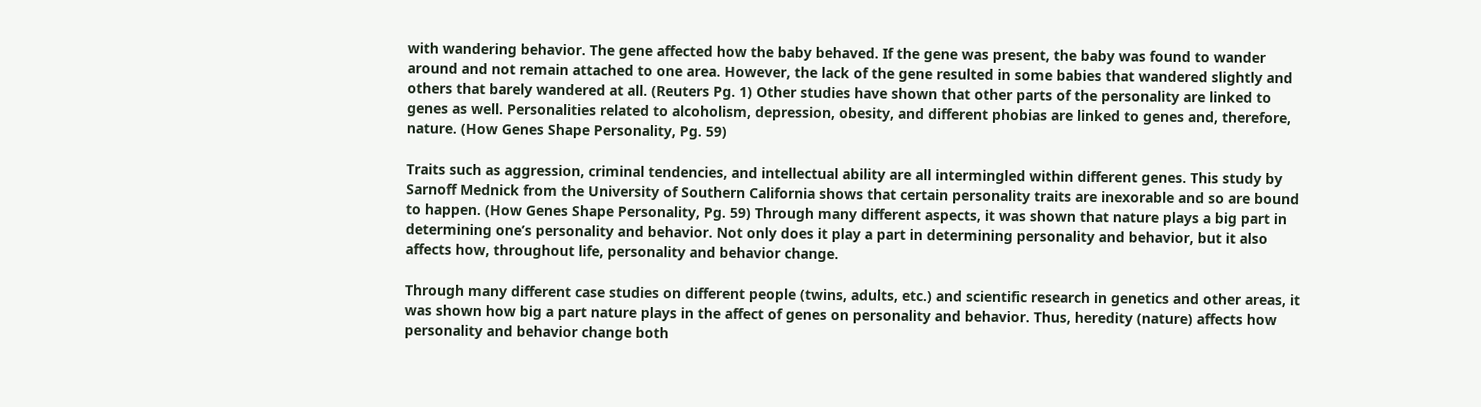with wandering behavior. The gene affected how the baby behaved. If the gene was present, the baby was found to wander around and not remain attached to one area. However, the lack of the gene resulted in some babies that wandered slightly and others that barely wandered at all. (Reuters Pg. 1) Other studies have shown that other parts of the personality are linked to genes as well. Personalities related to alcoholism, depression, obesity, and different phobias are linked to genes and, therefore, nature. (How Genes Shape Personality, Pg. 59)

Traits such as aggression, criminal tendencies, and intellectual ability are all intermingled within different genes. This study by Sarnoff Mednick from the University of Southern California shows that certain personality traits are inexorable and so are bound to happen. (How Genes Shape Personality, Pg. 59) Through many different aspects, it was shown that nature plays a big part in determining one’s personality and behavior. Not only does it play a part in determining personality and behavior, but it also affects how, throughout life, personality and behavior change.

Through many different case studies on different people (twins, adults, etc.) and scientific research in genetics and other areas, it was shown how big a part nature plays in the affect of genes on personality and behavior. Thus, heredity (nature) affects how personality and behavior change both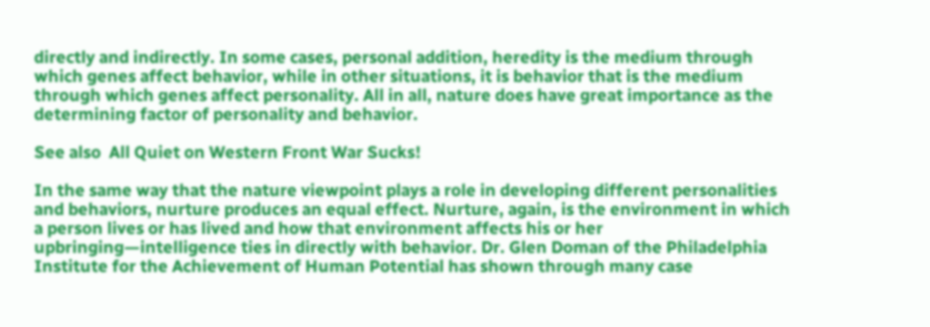directly and indirectly. In some cases, personal addition, heredity is the medium through which genes affect behavior, while in other situations, it is behavior that is the medium through which genes affect personality. All in all, nature does have great importance as the determining factor of personality and behavior.

See also  All Quiet on Western Front War Sucks!

In the same way that the nature viewpoint plays a role in developing different personalities and behaviors, nurture produces an equal effect. Nurture, again, is the environment in which a person lives or has lived and how that environment affects his or her upbringing—intelligence ties in directly with behavior. Dr. Glen Doman of the Philadelphia Institute for the Achievement of Human Potential has shown through many case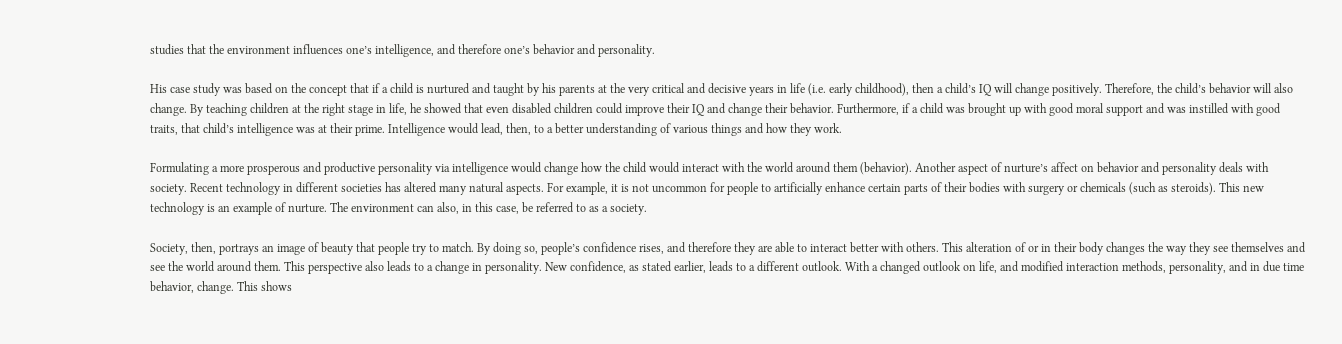studies that the environment influences one’s intelligence, and therefore one’s behavior and personality.

His case study was based on the concept that if a child is nurtured and taught by his parents at the very critical and decisive years in life (i.e. early childhood), then a child’s IQ will change positively. Therefore, the child’s behavior will also change. By teaching children at the right stage in life, he showed that even disabled children could improve their IQ and change their behavior. Furthermore, if a child was brought up with good moral support and was instilled with good traits, that child’s intelligence was at their prime. Intelligence would lead, then, to a better understanding of various things and how they work.

Formulating a more prosperous and productive personality via intelligence would change how the child would interact with the world around them (behavior). Another aspect of nurture’s affect on behavior and personality deals with society. Recent technology in different societies has altered many natural aspects. For example, it is not uncommon for people to artificially enhance certain parts of their bodies with surgery or chemicals (such as steroids). This new technology is an example of nurture. The environment can also, in this case, be referred to as a society.

Society, then, portrays an image of beauty that people try to match. By doing so, people’s confidence rises, and therefore they are able to interact better with others. This alteration of or in their body changes the way they see themselves and see the world around them. This perspective also leads to a change in personality. New confidence, as stated earlier, leads to a different outlook. With a changed outlook on life, and modified interaction methods, personality, and in due time behavior, change. This shows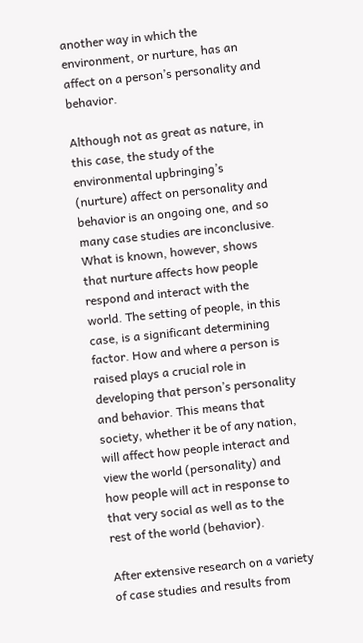another way in which the environment, or nurture, has an affect on a person’s personality and behavior.

Although not as great as nature, in this case, the study of the environmental upbringing’s (nurture) affect on personality and behavior is an ongoing one, and so many case studies are inconclusive. What is known, however, shows that nurture affects how people respond and interact with the world. The setting of people, in this case, is a significant determining factor. How and where a person is raised plays a crucial role in developing that person’s personality and behavior. This means that society, whether it be of any nation, will affect how people interact and view the world (personality) and how people will act in response to that very social as well as to the rest of the world (behavior).

After extensive research on a variety of case studies and results from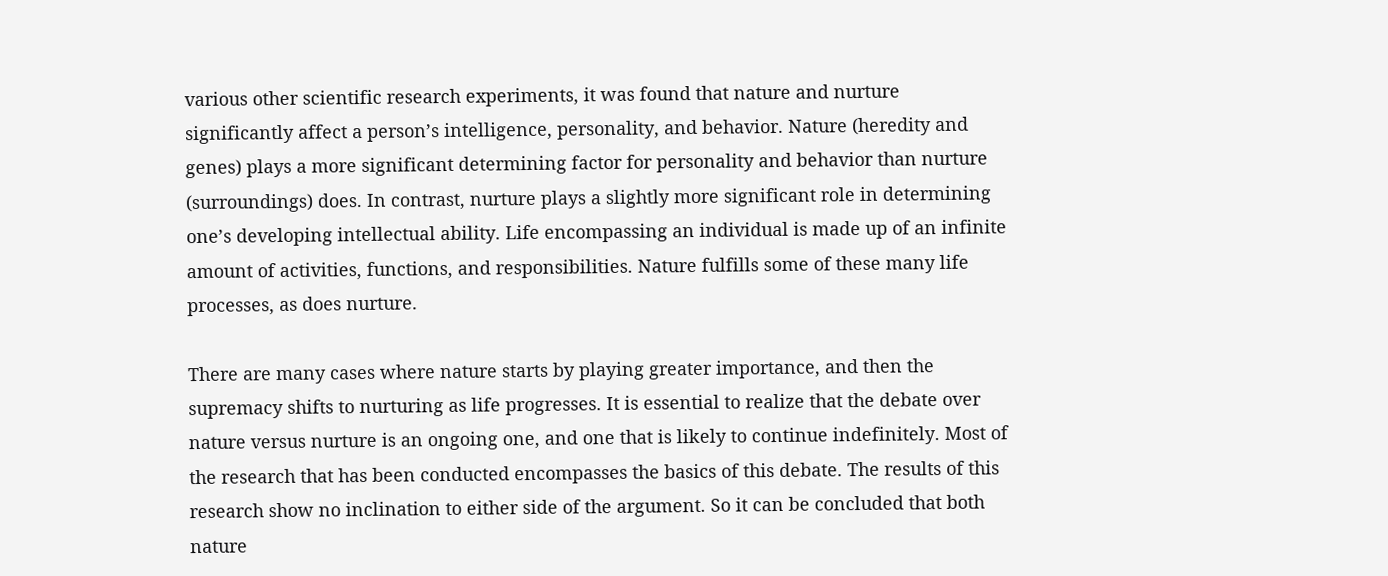various other scientific research experiments, it was found that nature and nurture significantly affect a person’s intelligence, personality, and behavior. Nature (heredity and genes) plays a more significant determining factor for personality and behavior than nurture (surroundings) does. In contrast, nurture plays a slightly more significant role in determining one’s developing intellectual ability. Life encompassing an individual is made up of an infinite amount of activities, functions, and responsibilities. Nature fulfills some of these many life processes, as does nurture.

There are many cases where nature starts by playing greater importance, and then the supremacy shifts to nurturing as life progresses. It is essential to realize that the debate over nature versus nurture is an ongoing one, and one that is likely to continue indefinitely. Most of the research that has been conducted encompasses the basics of this debate. The results of this research show no inclination to either side of the argument. So it can be concluded that both nature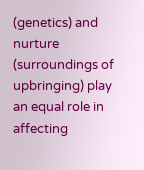(genetics) and nurture (surroundings of upbringing) play an equal role in affecting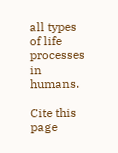all types of life processes in humans.

Cite this page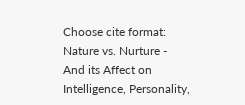Choose cite format:
Nature vs. Nurture - And its Affect on Intelligence, Personality,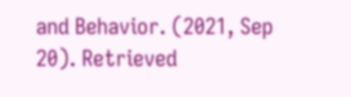and Behavior. (2021, Sep 20). Retrieved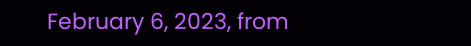February 6, 2023, from